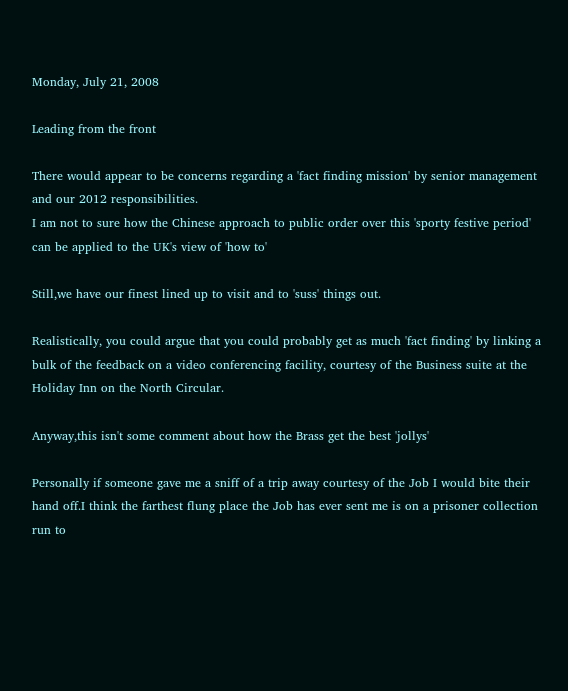Monday, July 21, 2008

Leading from the front

There would appear to be concerns regarding a 'fact finding mission' by senior management and our 2012 responsibilities.
I am not to sure how the Chinese approach to public order over this 'sporty festive period' can be applied to the UK's view of 'how to'

Still,we have our finest lined up to visit and to 'suss' things out.

Realistically, you could argue that you could probably get as much 'fact finding' by linking a bulk of the feedback on a video conferencing facility, courtesy of the Business suite at the Holiday Inn on the North Circular.

Anyway,this isn't some comment about how the Brass get the best 'jollys'

Personally if someone gave me a sniff of a trip away courtesy of the Job I would bite their hand off.I think the farthest flung place the Job has ever sent me is on a prisoner collection run to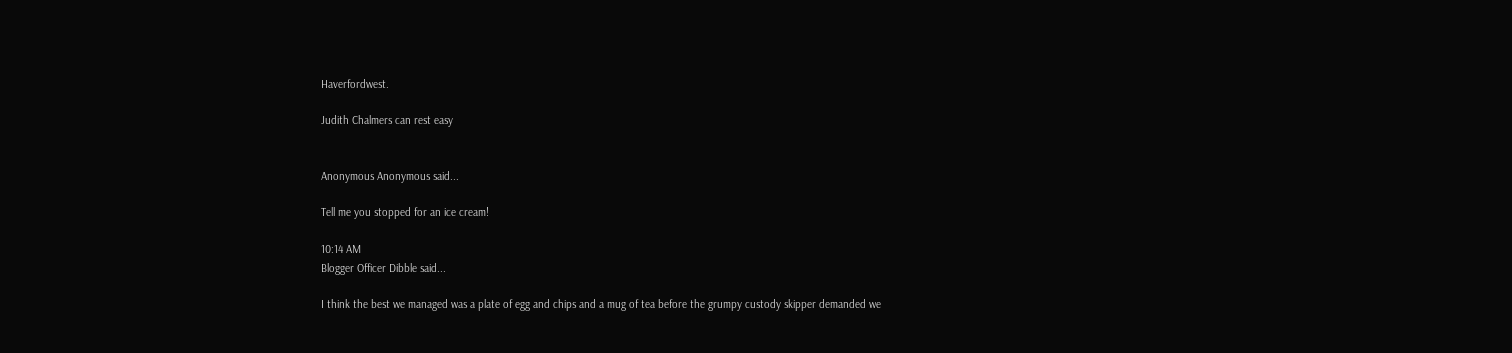Haverfordwest.

Judith Chalmers can rest easy


Anonymous Anonymous said...

Tell me you stopped for an ice cream!

10:14 AM
Blogger Officer Dibble said...

I think the best we managed was a plate of egg and chips and a mug of tea before the grumpy custody skipper demanded we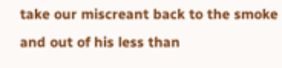take our miscreant back to the smoke and out of his less than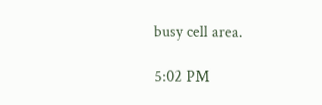busy cell area.

5:02 PM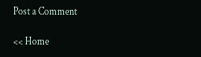Post a Comment

<< Home